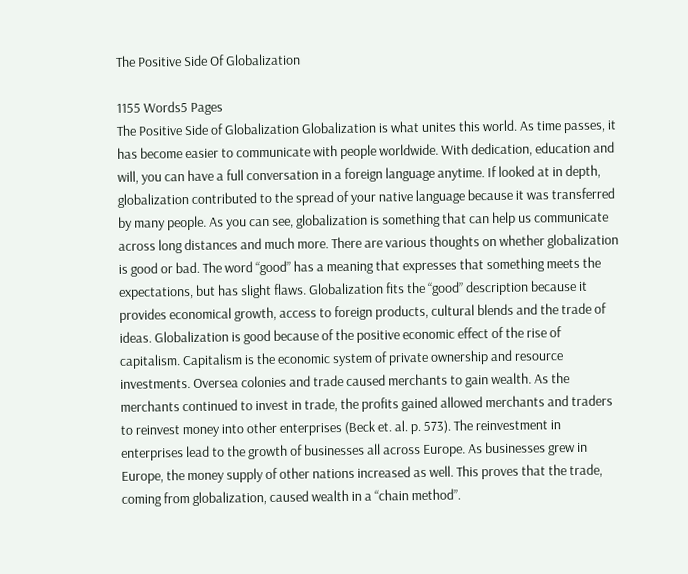The Positive Side Of Globalization

1155 Words5 Pages
The Positive Side of Globalization Globalization is what unites this world. As time passes, it has become easier to communicate with people worldwide. With dedication, education and will, you can have a full conversation in a foreign language anytime. If looked at in depth, globalization contributed to the spread of your native language because it was transferred by many people. As you can see, globalization is something that can help us communicate across long distances and much more. There are various thoughts on whether globalization is good or bad. The word “good” has a meaning that expresses that something meets the expectations, but has slight flaws. Globalization fits the “good” description because it provides economical growth, access to foreign products, cultural blends and the trade of ideas. Globalization is good because of the positive economic effect of the rise of capitalism. Capitalism is the economic system of private ownership and resource investments. Oversea colonies and trade caused merchants to gain wealth. As the merchants continued to invest in trade, the profits gained allowed merchants and traders to reinvest money into other enterprises (Beck et. al. p. 573). The reinvestment in enterprises lead to the growth of businesses all across Europe. As businesses grew in Europe, the money supply of other nations increased as well. This proves that the trade, coming from globalization, caused wealth in a “chain method”.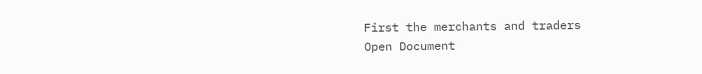First the merchants and traders
Open Document